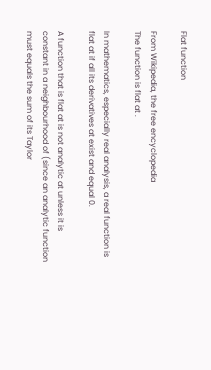Flat function

From Wikipedia, the free encyclopedia
The function is flat at .

In mathematics, especially real analysis, a real function is flat at if all its derivatives at exist and equal 0.

A function that is flat at is not analytic at unless it is constant in a neighbourhood of (since an analytic function must equals the sum of its Taylor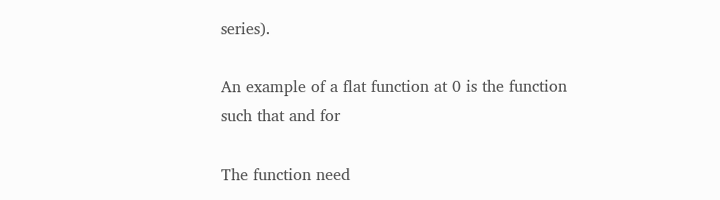series).

An example of a flat function at 0 is the function such that and for

The function need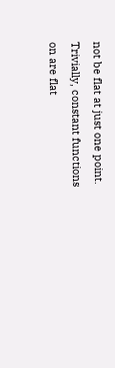not be flat at just one point. Trivially, constant functions on are flat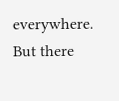everywhere. But there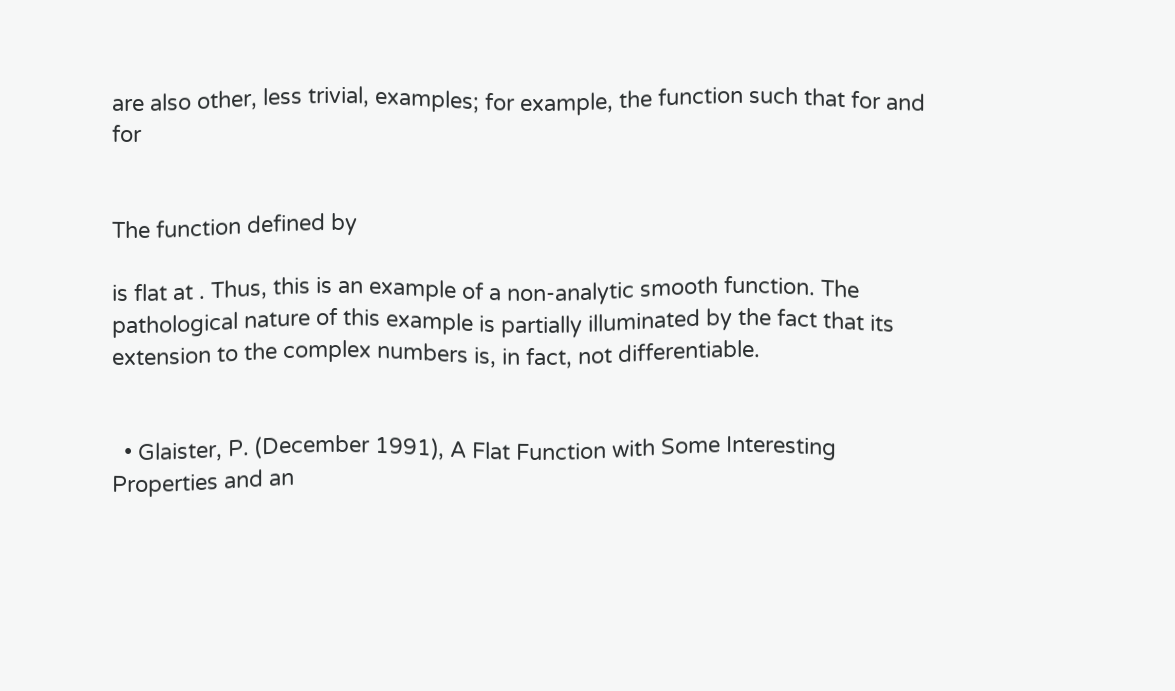are also other, less trivial, examples; for example, the function such that for and for


The function defined by

is flat at . Thus, this is an example of a non-analytic smooth function. The pathological nature of this example is partially illuminated by the fact that its extension to the complex numbers is, in fact, not differentiable.


  • Glaister, P. (December 1991), A Flat Function with Some Interesting Properties and an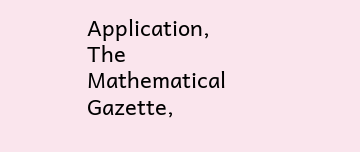Application, The Mathematical Gazette,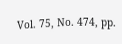Vol. 75, No. 474, pp.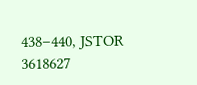438–440, JSTOR 3618627